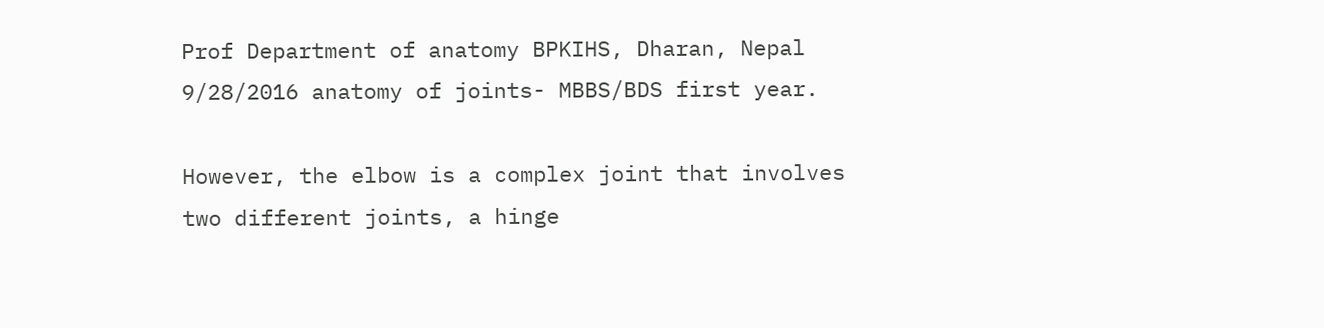Prof Department of anatomy BPKIHS, Dharan, Nepal 9/28/2016 anatomy of joints- MBBS/BDS first year.

However, the elbow is a complex joint that involves two different joints, a hinge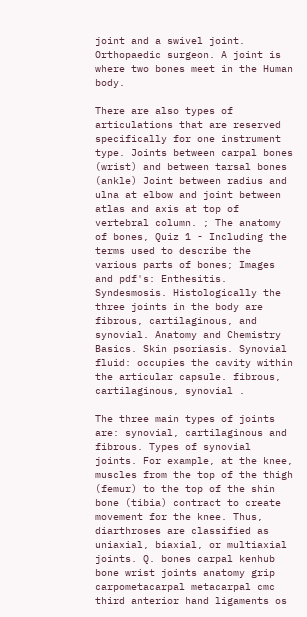joint and a swivel joint. Orthopaedic surgeon. A joint is where two bones meet in the Human body.

There are also types of articulations that are reserved specifically for one instrument type. Joints between carpal bones (wrist) and between tarsal bones (ankle) Joint between radius and ulna at elbow and joint between atlas and axis at top of vertebral column. ; The anatomy of bones, Quiz 1 - Including the terms used to describe the various parts of bones; Images and pdf's: Enthesitis. Syndesmosis. Histologically the three joints in the body are fibrous, cartilaginous, and synovial. Anatomy and Chemistry Basics. Skin psoriasis. Synovial fluid: occupies the cavity within the articular capsule. fibrous, cartilaginous, synovial .

The three main types of joints are: synovial, cartilaginous and fibrous. Types of synovial joints. For example, at the knee, muscles from the top of the thigh (femur) to the top of the shin bone (tibia) contract to create movement for the knee. Thus, diarthroses are classified as uniaxial, biaxial, or multiaxial joints. Q. bones carpal kenhub bone wrist joints anatomy grip carpometacarpal metacarpal cmc third anterior hand ligaments os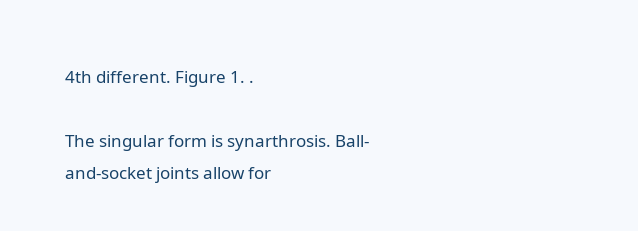4th different. Figure 1. .

The singular form is synarthrosis. Ball-and-socket joints allow for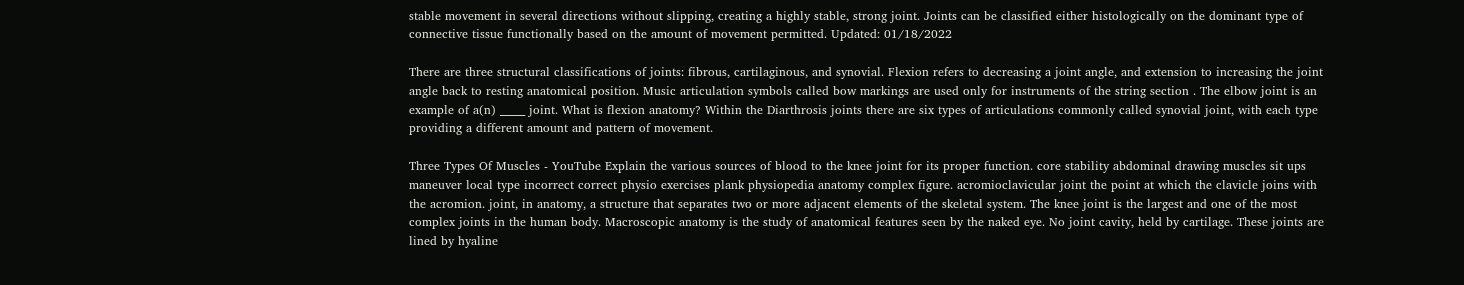stable movement in several directions without slipping, creating a highly stable, strong joint. Joints can be classified either histologically on the dominant type of connective tissue functionally based on the amount of movement permitted. Updated: 01/18/2022

There are three structural classifications of joints: fibrous, cartilaginous, and synovial. Flexion refers to decreasing a joint angle, and extension to increasing the joint angle back to resting anatomical position. Music articulation symbols called bow markings are used only for instruments of the string section . The elbow joint is an example of a(n) _____ joint. What is flexion anatomy? Within the Diarthrosis joints there are six types of articulations commonly called synovial joint, with each type providing a different amount and pattern of movement.

Three Types Of Muscles - YouTube Explain the various sources of blood to the knee joint for its proper function. core stability abdominal drawing muscles sit ups maneuver local type incorrect correct physio exercises plank physiopedia anatomy complex figure. acromioclavicular joint the point at which the clavicle joins with the acromion. joint, in anatomy, a structure that separates two or more adjacent elements of the skeletal system. The knee joint is the largest and one of the most complex joints in the human body. Macroscopic anatomy is the study of anatomical features seen by the naked eye. No joint cavity, held by cartilage. These joints are lined by hyaline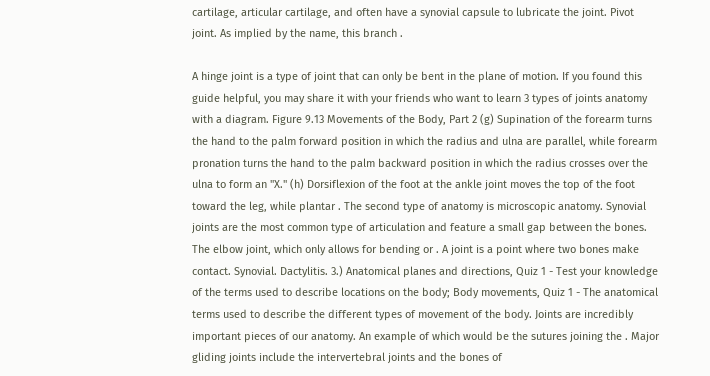cartilage, articular cartilage, and often have a synovial capsule to lubricate the joint. Pivot joint. As implied by the name, this branch .

A hinge joint is a type of joint that can only be bent in the plane of motion. If you found this guide helpful, you may share it with your friends who want to learn 3 types of joints anatomy with a diagram. Figure 9.13 Movements of the Body, Part 2 (g) Supination of the forearm turns the hand to the palm forward position in which the radius and ulna are parallel, while forearm pronation turns the hand to the palm backward position in which the radius crosses over the ulna to form an "X." (h) Dorsiflexion of the foot at the ankle joint moves the top of the foot toward the leg, while plantar . The second type of anatomy is microscopic anatomy. Synovial joints are the most common type of articulation and feature a small gap between the bones. The elbow joint, which only allows for bending or . A joint is a point where two bones make contact. Synovial. Dactylitis. 3.) Anatomical planes and directions, Quiz 1 - Test your knowledge of the terms used to describe locations on the body; Body movements, Quiz 1 - The anatomical terms used to describe the different types of movement of the body. Joints are incredibly important pieces of our anatomy. An example of which would be the sutures joining the . Major gliding joints include the intervertebral joints and the bones of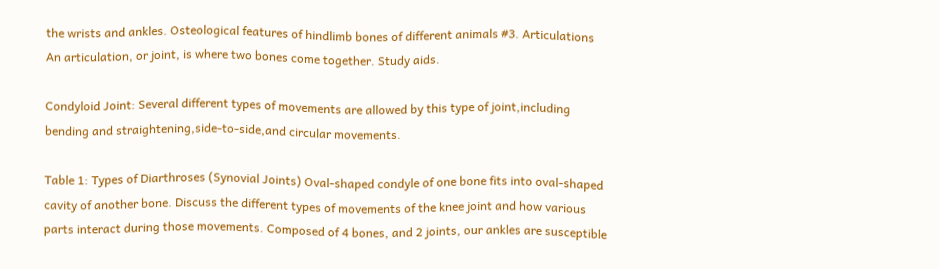the wrists and ankles. Osteological features of hindlimb bones of different animals #3. Articulations An articulation, or joint, is where two bones come together. Study aids.

Condyloid Joint: Several different types of movements are allowed by this type of joint,including bending and straightening,side-to-side,and circular movements.

Table 1: Types of Diarthroses (Synovial Joints) Oval-shaped condyle of one bone fits into oval-shaped cavity of another bone. Discuss the different types of movements of the knee joint and how various parts interact during those movements. Composed of 4 bones, and 2 joints, our ankles are susceptible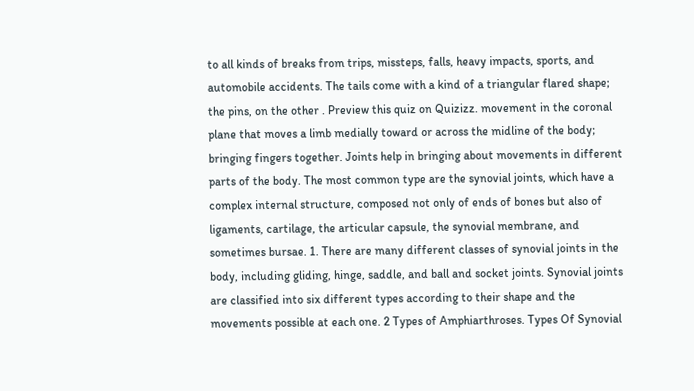to all kinds of breaks from trips, missteps, falls, heavy impacts, sports, and automobile accidents. The tails come with a kind of a triangular flared shape; the pins, on the other . Preview this quiz on Quizizz. movement in the coronal plane that moves a limb medially toward or across the midline of the body; bringing fingers together. Joints help in bringing about movements in different parts of the body. The most common type are the synovial joints, which have a complex internal structure, composed not only of ends of bones but also of ligaments, cartilage, the articular capsule, the synovial membrane, and sometimes bursae. 1. There are many different classes of synovial joints in the body, including gliding, hinge, saddle, and ball and socket joints. Synovial joints are classified into six different types according to their shape and the movements possible at each one. 2 Types of Amphiarthroses. Types Of Synovial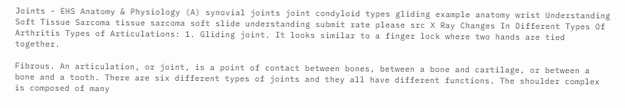Joints - EHS Anatomy & Physiology (A) synovial joints joint condyloid types gliding example anatomy wrist Understanding Soft Tissue Sarcoma tissue sarcoma soft slide understanding submit rate please src X Ray Changes In Different Types Of Arthritis Types of Articulations: 1. Gliding joint. It looks similar to a finger lock where two hands are tied together.

Fibrous. An articulation, or joint, is a point of contact between bones, between a bone and cartilage, or between a bone and a tooth. There are six different types of joints and they all have different functions. The shoulder complex is composed of many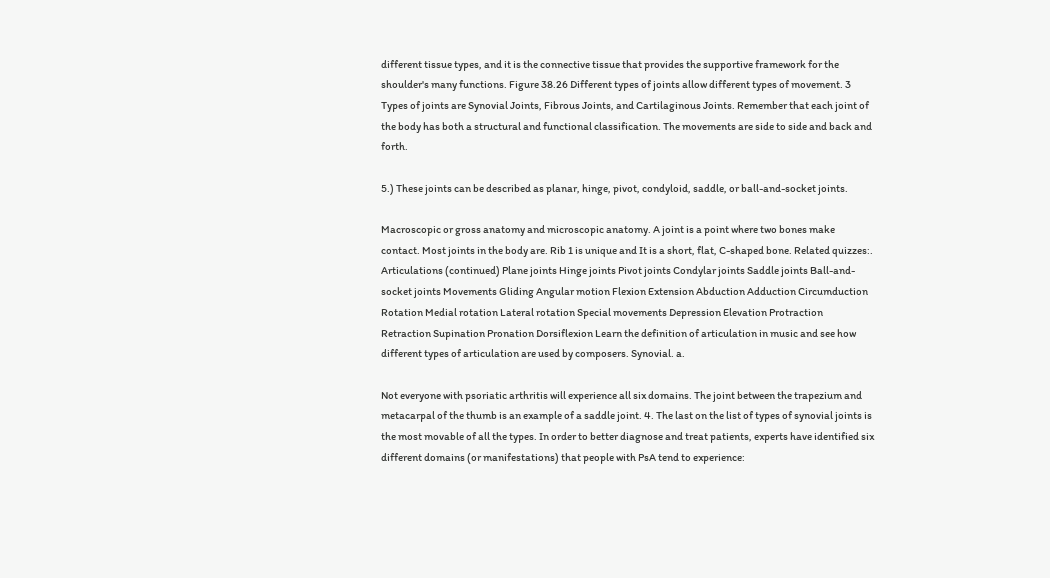different tissue types, and it is the connective tissue that provides the supportive framework for the shoulder's many functions. Figure 38.26 Different types of joints allow different types of movement. 3 Types of joints are Synovial Joints, Fibrous Joints, and Cartilaginous Joints. Remember that each joint of the body has both a structural and functional classification. The movements are side to side and back and forth.

5.) These joints can be described as planar, hinge, pivot, condyloid, saddle, or ball-and-socket joints.

Macroscopic or gross anatomy and microscopic anatomy. A joint is a point where two bones make contact. Most joints in the body are. Rib 1 is unique and It is a short, flat, C-shaped bone. Related quizzes:. Articulations (continued) Plane joints Hinge joints Pivot joints Condylar joints Saddle joints Ball-and-socket joints Movements Gliding Angular motion Flexion Extension Abduction Adduction Circumduction Rotation Medial rotation Lateral rotation Special movements Depression Elevation Protraction Retraction Supination Pronation Dorsiflexion Learn the definition of articulation in music and see how different types of articulation are used by composers. Synovial. a.

Not everyone with psoriatic arthritis will experience all six domains. The joint between the trapezium and metacarpal of the thumb is an example of a saddle joint. 4. The last on the list of types of synovial joints is the most movable of all the types. In order to better diagnose and treat patients, experts have identified six different domains (or manifestations) that people with PsA tend to experience: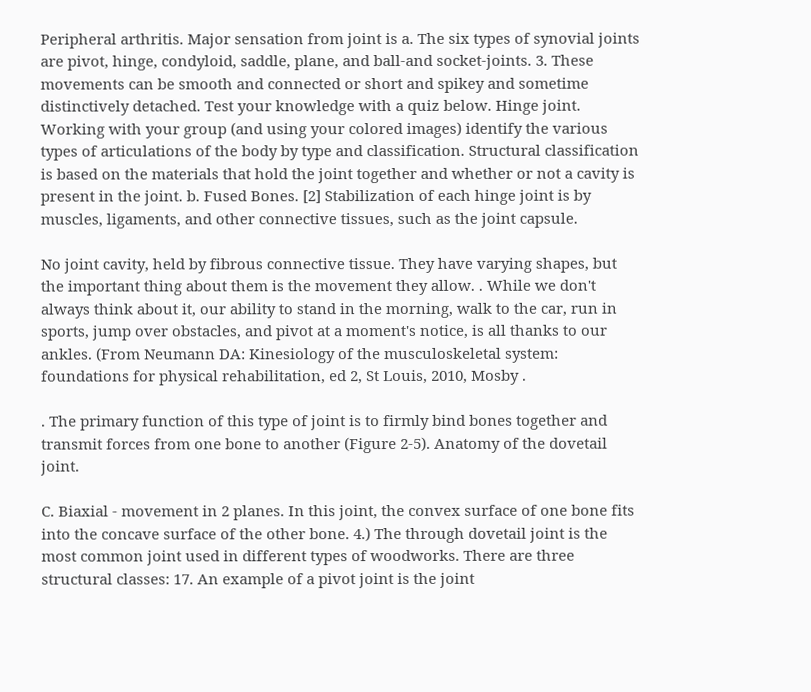Peripheral arthritis. Major sensation from joint is a. The six types of synovial joints are pivot, hinge, condyloid, saddle, plane, and ball-and socket-joints. 3. These movements can be smooth and connected or short and spikey and sometime distinctively detached. Test your knowledge with a quiz below. Hinge joint. Working with your group (and using your colored images) identify the various types of articulations of the body by type and classification. Structural classification is based on the materials that hold the joint together and whether or not a cavity is present in the joint. b. Fused Bones. [2] Stabilization of each hinge joint is by muscles, ligaments, and other connective tissues, such as the joint capsule.

No joint cavity, held by fibrous connective tissue. They have varying shapes, but the important thing about them is the movement they allow. . While we don't always think about it, our ability to stand in the morning, walk to the car, run in sports, jump over obstacles, and pivot at a moment's notice, is all thanks to our ankles. (From Neumann DA: Kinesiology of the musculoskeletal system: foundations for physical rehabilitation, ed 2, St Louis, 2010, Mosby .

. The primary function of this type of joint is to firmly bind bones together and transmit forces from one bone to another (Figure 2-5). Anatomy of the dovetail joint.

C. Biaxial - movement in 2 planes. In this joint, the convex surface of one bone fits into the concave surface of the other bone. 4.) The through dovetail joint is the most common joint used in different types of woodworks. There are three structural classes: 17. An example of a pivot joint is the joint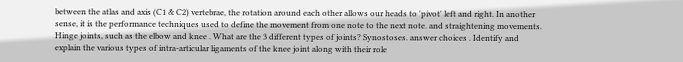between the atlas and axis (C1 & C2) vertebrae, the rotation around each other allows our heads to 'pivot' left and right. In another sense, it is the performance techniques used to define the movement from one note to the next note. and straightening movements. Hinge joints, such as the elbow and knee . What are the 3 different types of joints? Synostoses. answer choices . Identify and explain the various types of intra-articular ligaments of the knee joint along with their role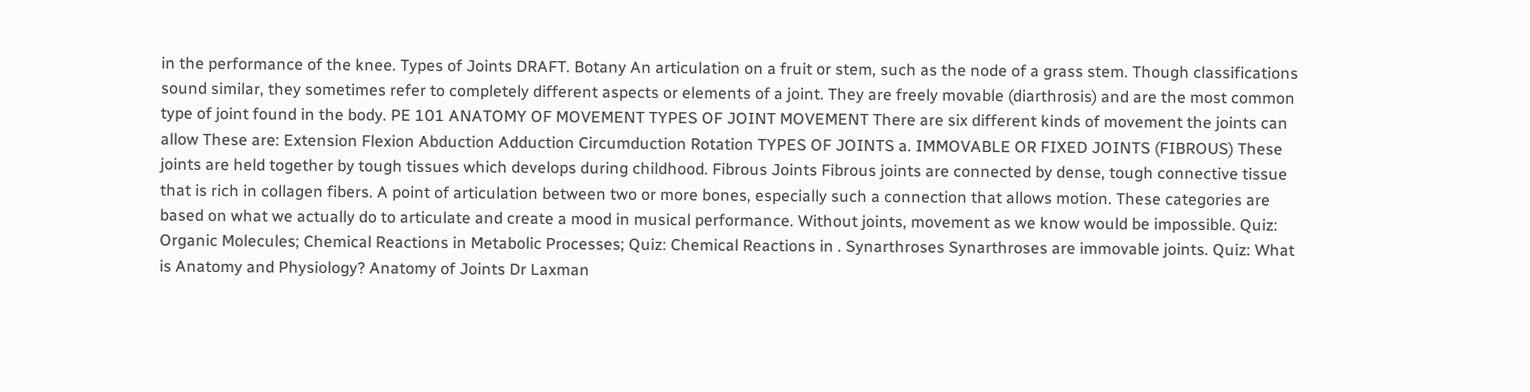in the performance of the knee. Types of Joints DRAFT. Botany An articulation on a fruit or stem, such as the node of a grass stem. Though classifications sound similar, they sometimes refer to completely different aspects or elements of a joint. They are freely movable (diarthrosis) and are the most common type of joint found in the body. PE 101 ANATOMY OF MOVEMENT TYPES OF JOINT MOVEMENT There are six different kinds of movement the joints can allow These are: Extension Flexion Abduction Adduction Circumduction Rotation TYPES OF JOINTS a. IMMOVABLE OR FIXED JOINTS (FIBROUS) These joints are held together by tough tissues which develops during childhood. Fibrous Joints Fibrous joints are connected by dense, tough connective tissue that is rich in collagen fibers. A point of articulation between two or more bones, especially such a connection that allows motion. These categories are based on what we actually do to articulate and create a mood in musical performance. Without joints, movement as we know would be impossible. Quiz: Organic Molecules; Chemical Reactions in Metabolic Processes; Quiz: Chemical Reactions in . Synarthroses Synarthroses are immovable joints. Quiz: What is Anatomy and Physiology? Anatomy of Joints Dr Laxman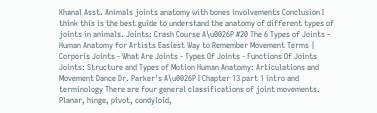Khanal Asst. Animals joints anatomy with bones involvements Conclusion I think this is the best guide to understand the anatomy of different types of joints in animals. Joints: Crash Course A\u0026P #20 The 6 Types of Joints - Human Anatomy for Artists Easiest Way to Remember Movement Terms | Corporis Joints - What Are Joints - Types Of Joints - Functions Of Joints Joints: Structure and Types of Motion Human Anatomy: Articulations and Movement Dance Dr. Parker's A\u0026P I Chapter 13 part 1 intro and terminology There are four general classifications of joint movements. Planar, hinge, pivot, condyloid,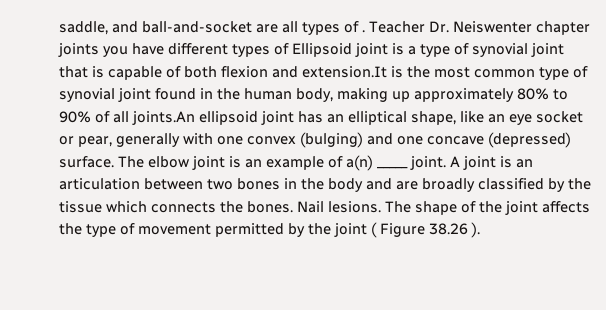saddle, and ball-and-socket are all types of . Teacher Dr. Neiswenter chapter joints you have different types of Ellipsoid joint is a type of synovial joint that is capable of both flexion and extension.It is the most common type of synovial joint found in the human body, making up approximately 80% to 90% of all joints.An ellipsoid joint has an elliptical shape, like an eye socket or pear, generally with one convex (bulging) and one concave (depressed) surface. The elbow joint is an example of a(n) _____ joint. A joint is an articulation between two bones in the body and are broadly classified by the tissue which connects the bones. Nail lesions. The shape of the joint affects the type of movement permitted by the joint ( Figure 38.26 ).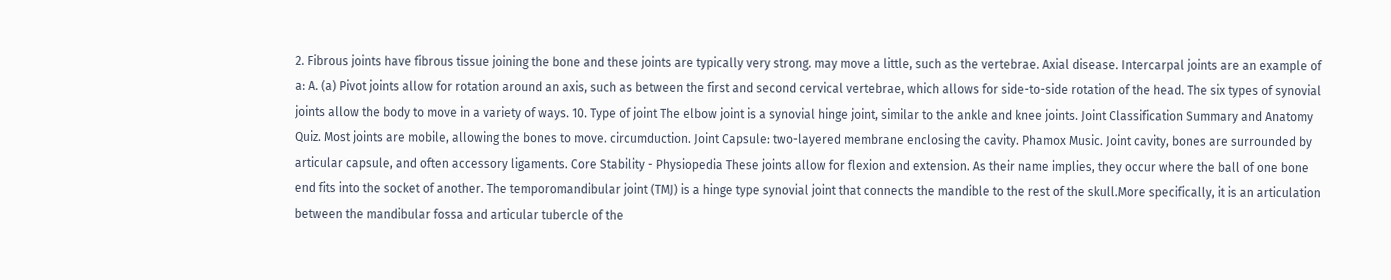2. Fibrous joints have fibrous tissue joining the bone and these joints are typically very strong. may move a little, such as the vertebrae. Axial disease. Intercarpal joints are an example of a: A. (a) Pivot joints allow for rotation around an axis, such as between the first and second cervical vertebrae, which allows for side-to-side rotation of the head. The six types of synovial joints allow the body to move in a variety of ways. 10. Type of joint The elbow joint is a synovial hinge joint, similar to the ankle and knee joints. Joint Classification Summary and Anatomy Quiz. Most joints are mobile, allowing the bones to move. circumduction. Joint Capsule: two-layered membrane enclosing the cavity. Phamox Music. Joint cavity, bones are surrounded by articular capsule, and often accessory ligaments. Core Stability - Physiopedia These joints allow for flexion and extension. As their name implies, they occur where the ball of one bone end fits into the socket of another. The temporomandibular joint (TMJ) is a hinge type synovial joint that connects the mandible to the rest of the skull.More specifically, it is an articulation between the mandibular fossa and articular tubercle of the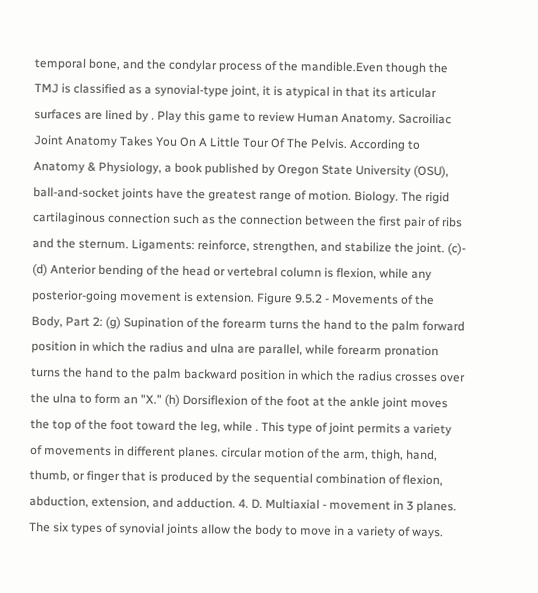temporal bone, and the condylar process of the mandible.Even though the TMJ is classified as a synovial-type joint, it is atypical in that its articular surfaces are lined by . Play this game to review Human Anatomy. Sacroiliac Joint Anatomy Takes You On A Little Tour Of The Pelvis. According to Anatomy & Physiology, a book published by Oregon State University (OSU), ball-and-socket joints have the greatest range of motion. Biology. The rigid cartilaginous connection such as the connection between the first pair of ribs and the sternum. Ligaments: reinforce, strengthen, and stabilize the joint. (c)- (d) Anterior bending of the head or vertebral column is flexion, while any posterior-going movement is extension. Figure 9.5.2 - Movements of the Body, Part 2: (g) Supination of the forearm turns the hand to the palm forward position in which the radius and ulna are parallel, while forearm pronation turns the hand to the palm backward position in which the radius crosses over the ulna to form an "X." (h) Dorsiflexion of the foot at the ankle joint moves the top of the foot toward the leg, while . This type of joint permits a variety of movements in different planes. circular motion of the arm, thigh, hand, thumb, or finger that is produced by the sequential combination of flexion, abduction, extension, and adduction. 4. D. Multiaxial - movement in 3 planes. The six types of synovial joints allow the body to move in a variety of ways.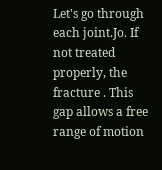Let's go through each joint.Jo. If not treated properly, the fracture . This gap allows a free range of motion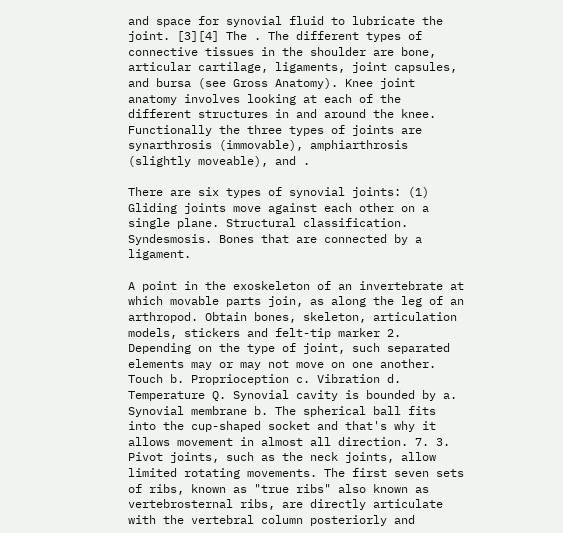and space for synovial fluid to lubricate the joint. [3][4] The . The different types of connective tissues in the shoulder are bone, articular cartilage, ligaments, joint capsules, and bursa (see Gross Anatomy). Knee joint anatomy involves looking at each of the different structures in and around the knee. Functionally the three types of joints are synarthrosis (immovable), amphiarthrosis (slightly moveable), and .

There are six types of synovial joints: (1) Gliding joints move against each other on a single plane. Structural classification. Syndesmosis. Bones that are connected by a ligament.

A point in the exoskeleton of an invertebrate at which movable parts join, as along the leg of an arthropod. Obtain bones, skeleton, articulation models, stickers and felt-tip marker 2. Depending on the type of joint, such separated elements may or may not move on one another. Touch b. Proprioception c. Vibration d. Temperature Q. Synovial cavity is bounded by a. Synovial membrane b. The spherical ball fits into the cup-shaped socket and that's why it allows movement in almost all direction. 7. 3. Pivot joints, such as the neck joints, allow limited rotating movements. The first seven sets of ribs, known as "true ribs" also known as vertebrosternal ribs, are directly articulate with the vertebral column posteriorly and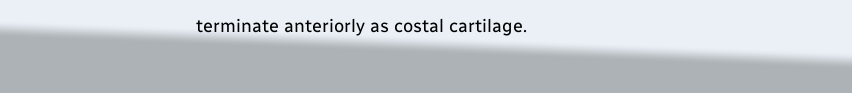terminate anteriorly as costal cartilage.